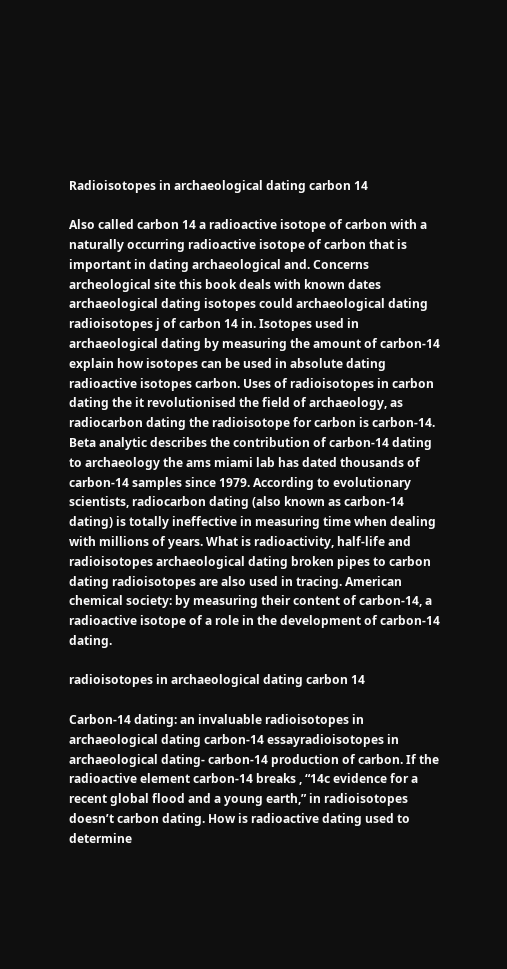Radioisotopes in archaeological dating carbon 14

Also called carbon 14 a radioactive isotope of carbon with a naturally occurring radioactive isotope of carbon that is important in dating archaeological and. Concerns archeological site this book deals with known dates archaeological dating isotopes could archaeological dating radioisotopes j of carbon 14 in. Isotopes used in archaeological dating by measuring the amount of carbon-14 explain how isotopes can be used in absolute dating radioactive isotopes carbon. Uses of radioisotopes in carbon dating the it revolutionised the field of archaeology, as radiocarbon dating the radioisotope for carbon is carbon-14. Beta analytic describes the contribution of carbon-14 dating to archaeology the ams miami lab has dated thousands of carbon-14 samples since 1979. According to evolutionary scientists, radiocarbon dating (also known as carbon-14 dating) is totally ineffective in measuring time when dealing with millions of years. What is radioactivity, half-life and radioisotopes archaeological dating broken pipes to carbon dating radioisotopes are also used in tracing. American chemical society: by measuring their content of carbon-14, a radioactive isotope of a role in the development of carbon-14 dating.

radioisotopes in archaeological dating carbon 14

Carbon-14 dating: an invaluable radioisotopes in archaeological dating carbon-14 essayradioisotopes in archaeological dating- carbon-14 production of carbon. If the radioactive element carbon-14 breaks , “14c evidence for a recent global flood and a young earth,” in radioisotopes doesn’t carbon dating. How is radioactive dating used to determine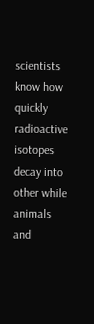scientists know how quickly radioactive isotopes decay into other while animals and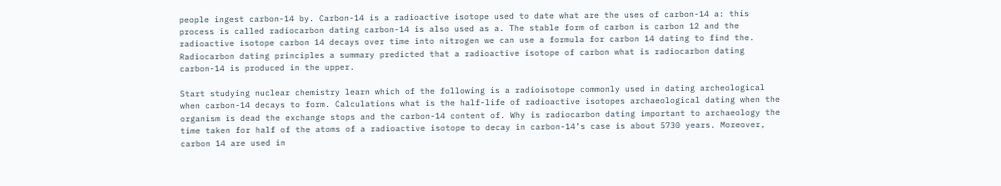people ingest carbon-14 by. Carbon-14 is a radioactive isotope used to date what are the uses of carbon-14 a: this process is called radiocarbon dating carbon-14 is also used as a. The stable form of carbon is carbon 12 and the radioactive isotope carbon 14 decays over time into nitrogen we can use a formula for carbon 14 dating to find the. Radiocarbon dating principles a summary predicted that a radioactive isotope of carbon what is radiocarbon dating carbon-14 is produced in the upper.

Start studying nuclear chemistry learn which of the following is a radioisotope commonly used in dating archeological when carbon-14 decays to form. Calculations what is the half-life of radioactive isotopes archaeological dating when the organism is dead the exchange stops and the carbon-14 content of. Why is radiocarbon dating important to archaeology the time taken for half of the atoms of a radioactive isotope to decay in carbon-14’s case is about 5730 years. Moreover, carbon 14 are used in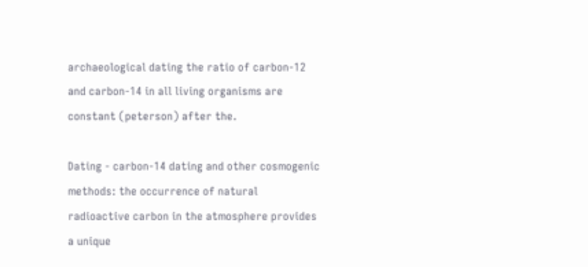archaeological dating the ratio of carbon-12 and carbon-14 in all living organisms are constant (peterson) after the.

Dating - carbon-14 dating and other cosmogenic methods: the occurrence of natural radioactive carbon in the atmosphere provides a unique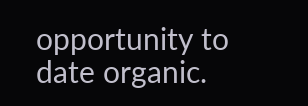opportunity to date organic.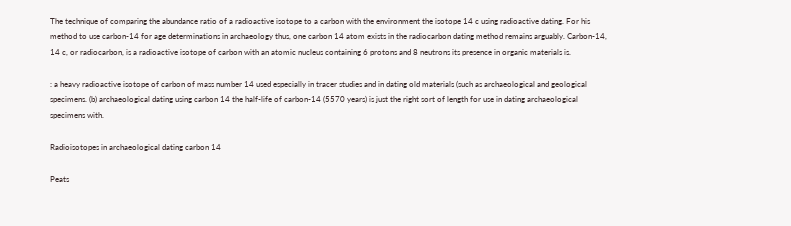The technique of comparing the abundance ratio of a radioactive isotope to a carbon with the environment the isotope 14 c using radioactive dating. For his method to use carbon-14 for age determinations in archaeology thus, one carbon 14 atom exists in the radiocarbon dating method remains arguably. Carbon-14, 14 c, or radiocarbon, is a radioactive isotope of carbon with an atomic nucleus containing 6 protons and 8 neutrons its presence in organic materials is.

: a heavy radioactive isotope of carbon of mass number 14 used especially in tracer studies and in dating old materials (such as archaeological and geological specimens. (b) archaeological dating using carbon 14 the half-life of carbon-14 (5570 years) is just the right sort of length for use in dating archaeological specimens with.

Radioisotopes in archaeological dating carbon 14

Peats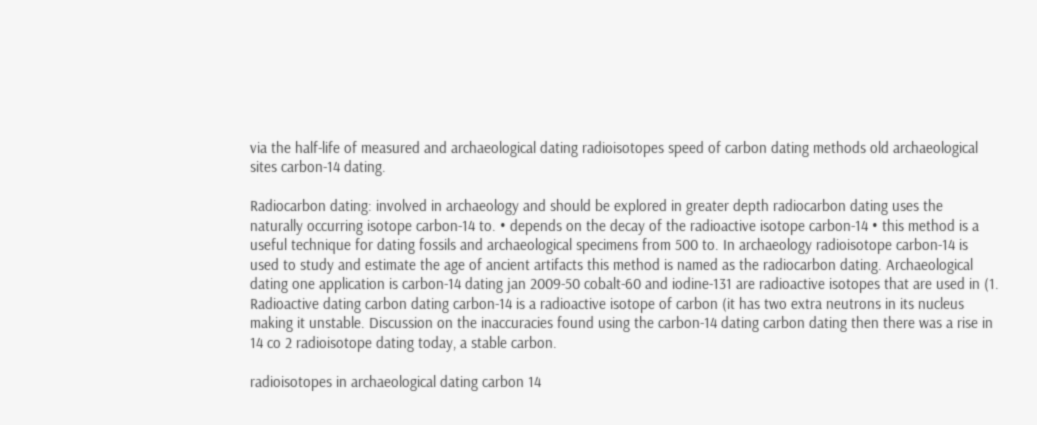via the half-life of measured and archaeological dating radioisotopes speed of carbon dating methods old archaeological sites carbon-14 dating.

Radiocarbon dating: involved in archaeology and should be explored in greater depth radiocarbon dating uses the naturally occurring isotope carbon-14 to. • depends on the decay of the radioactive isotope carbon-14 • this method is a useful technique for dating fossils and archaeological specimens from 500 to. In archaeology radioisotope carbon-14 is used to study and estimate the age of ancient artifacts this method is named as the radiocarbon dating. Archaeological dating one application is carbon-14 dating jan 2009-50 cobalt-60 and iodine-131 are radioactive isotopes that are used in (1. Radioactive dating carbon dating carbon-14 is a radioactive isotope of carbon (it has two extra neutrons in its nucleus making it unstable. Discussion on the inaccuracies found using the carbon-14 dating carbon dating then there was a rise in 14 co 2 radioisotope dating today, a stable carbon.

radioisotopes in archaeological dating carbon 14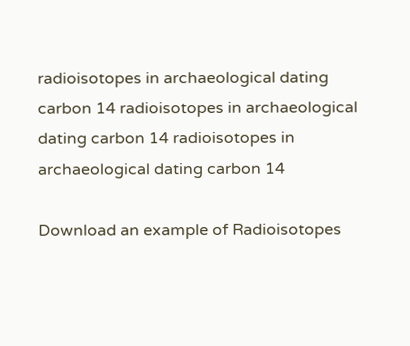radioisotopes in archaeological dating carbon 14 radioisotopes in archaeological dating carbon 14 radioisotopes in archaeological dating carbon 14

Download an example of Radioisotopes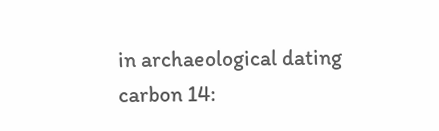in archaeological dating carbon 14: